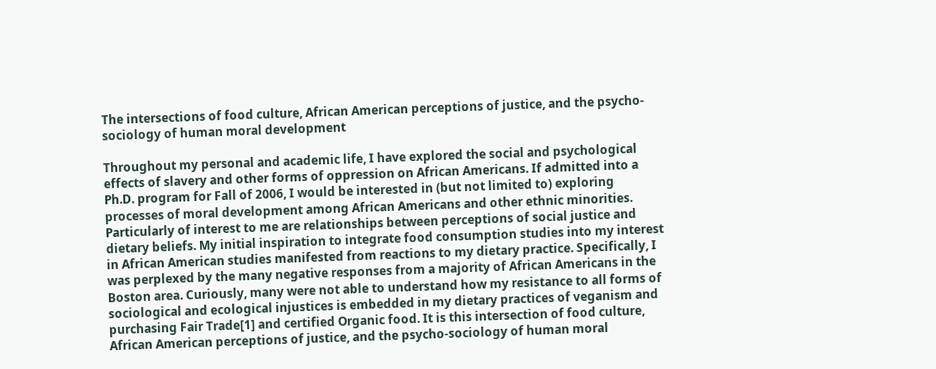The intersections of food culture, African American perceptions of justice, and the psycho-sociology of human moral development

Throughout my personal and academic life, I have explored the social and psychological effects of slavery and other forms of oppression on African Americans. If admitted into a Ph.D. program for Fall of 2006, I would be interested in (but not limited to) exploring processes of moral development among African Americans and other ethnic minorities. Particularly of interest to me are relationships between perceptions of social justice and dietary beliefs. My initial inspiration to integrate food consumption studies into my interest in African American studies manifested from reactions to my dietary practice. Specifically, I was perplexed by the many negative responses from a majority of African Americans in the Boston area. Curiously, many were not able to understand how my resistance to all forms of sociological and ecological injustices is embedded in my dietary practices of veganism and purchasing Fair Trade[1] and certified Organic food. It is this intersection of food culture, African American perceptions of justice, and the psycho-sociology of human moral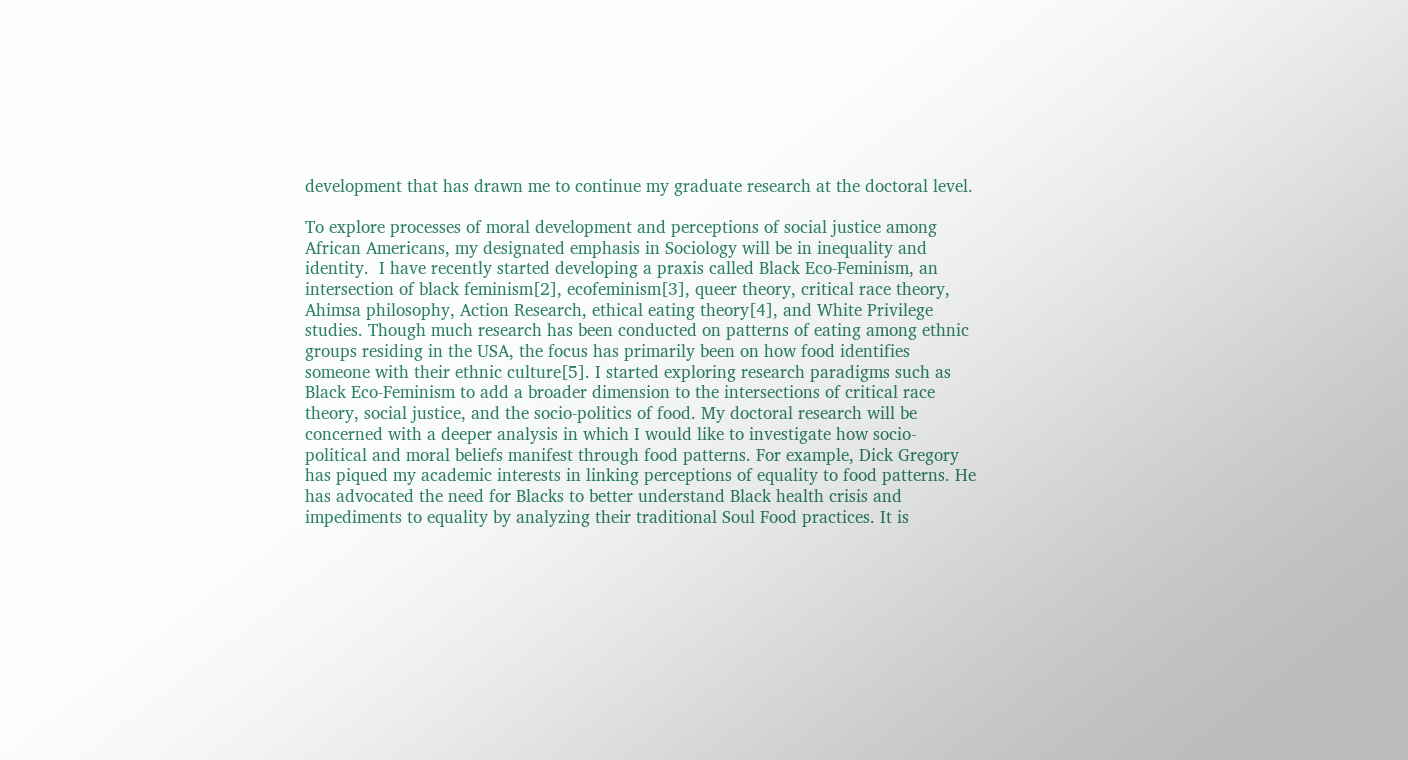development that has drawn me to continue my graduate research at the doctoral level.

To explore processes of moral development and perceptions of social justice among African Americans, my designated emphasis in Sociology will be in inequality and identity.  I have recently started developing a praxis called Black Eco-Feminism, an intersection of black feminism[2], ecofeminism[3], queer theory, critical race theory, Ahimsa philosophy, Action Research, ethical eating theory[4], and White Privilege studies. Though much research has been conducted on patterns of eating among ethnic groups residing in the USA, the focus has primarily been on how food identifies someone with their ethnic culture[5]. I started exploring research paradigms such as Black Eco-Feminism to add a broader dimension to the intersections of critical race theory, social justice, and the socio-politics of food. My doctoral research will be concerned with a deeper analysis in which I would like to investigate how socio-political and moral beliefs manifest through food patterns. For example, Dick Gregory has piqued my academic interests in linking perceptions of equality to food patterns. He has advocated the need for Blacks to better understand Black health crisis and impediments to equality by analyzing their traditional Soul Food practices. It is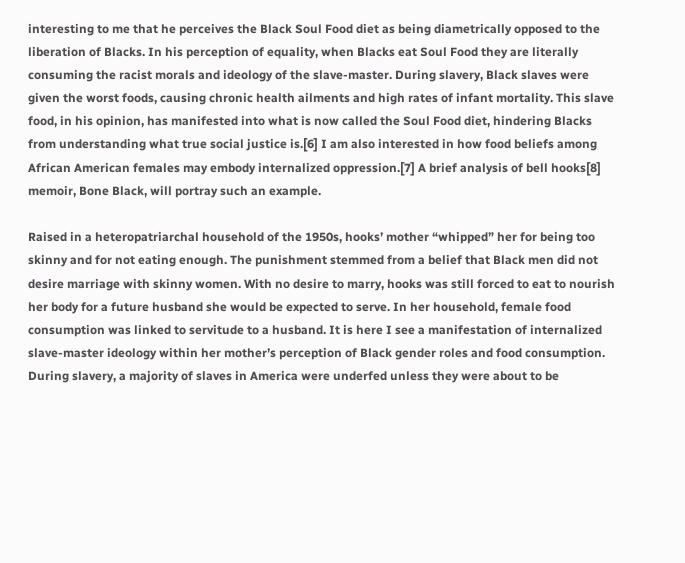interesting to me that he perceives the Black Soul Food diet as being diametrically opposed to the liberation of Blacks. In his perception of equality, when Blacks eat Soul Food they are literally consuming the racist morals and ideology of the slave-master. During slavery, Black slaves were given the worst foods, causing chronic health ailments and high rates of infant mortality. This slave food, in his opinion, has manifested into what is now called the Soul Food diet, hindering Blacks from understanding what true social justice is.[6] I am also interested in how food beliefs among African American females may embody internalized oppression.[7] A brief analysis of bell hooks[8] memoir, Bone Black, will portray such an example.

Raised in a heteropatriarchal household of the 1950s, hooks’ mother “whipped” her for being too skinny and for not eating enough. The punishment stemmed from a belief that Black men did not desire marriage with skinny women. With no desire to marry, hooks was still forced to eat to nourish her body for a future husband she would be expected to serve. In her household, female food consumption was linked to servitude to a husband. It is here I see a manifestation of internalized slave-master ideology within her mother’s perception of Black gender roles and food consumption.  During slavery, a majority of slaves in America were underfed unless they were about to be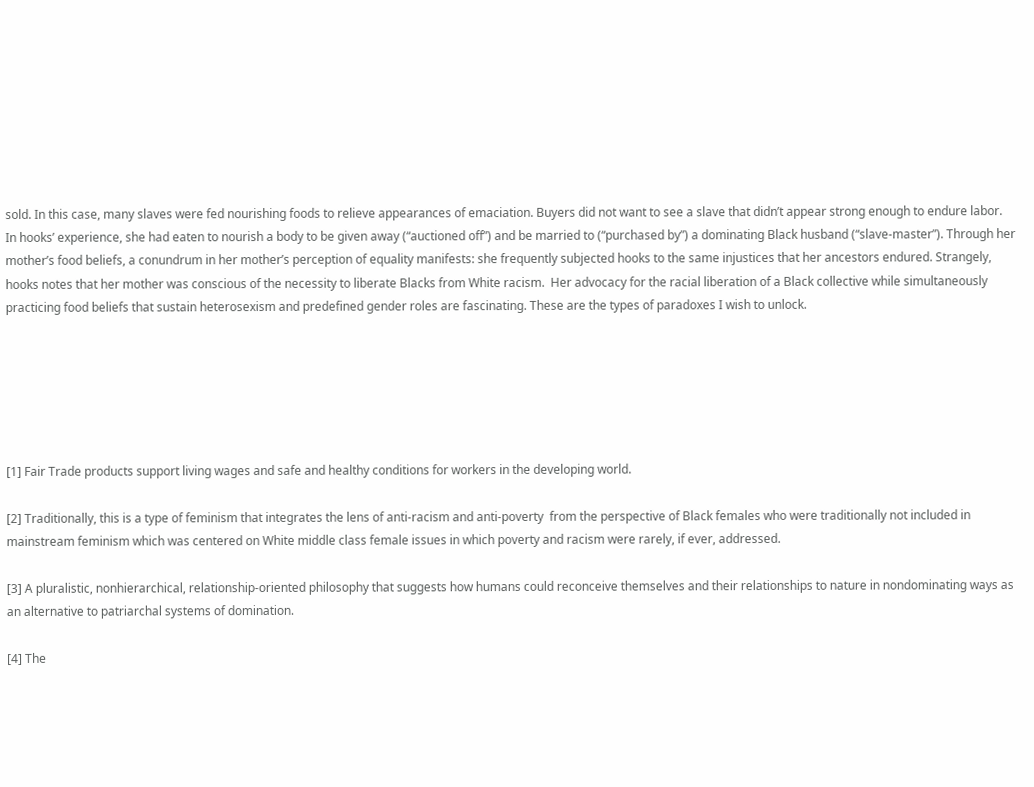sold. In this case, many slaves were fed nourishing foods to relieve appearances of emaciation. Buyers did not want to see a slave that didn’t appear strong enough to endure labor. In hooks’ experience, she had eaten to nourish a body to be given away (“auctioned off”) and be married to (“purchased by”) a dominating Black husband (“slave-master”). Through her mother’s food beliefs, a conundrum in her mother’s perception of equality manifests: she frequently subjected hooks to the same injustices that her ancestors endured. Strangely, hooks notes that her mother was conscious of the necessity to liberate Blacks from White racism.  Her advocacy for the racial liberation of a Black collective while simultaneously practicing food beliefs that sustain heterosexism and predefined gender roles are fascinating. These are the types of paradoxes I wish to unlock.






[1] Fair Trade products support living wages and safe and healthy conditions for workers in the developing world.

[2] Traditionally, this is a type of feminism that integrates the lens of anti-racism and anti-poverty  from the perspective of Black females who were traditionally not included in mainstream feminism which was centered on White middle class female issues in which poverty and racism were rarely, if ever, addressed.

[3] A pluralistic, nonhierarchical, relationship-oriented philosophy that suggests how humans could reconceive themselves and their relationships to nature in nondominating ways as an alternative to patriarchal systems of domination.

[4] The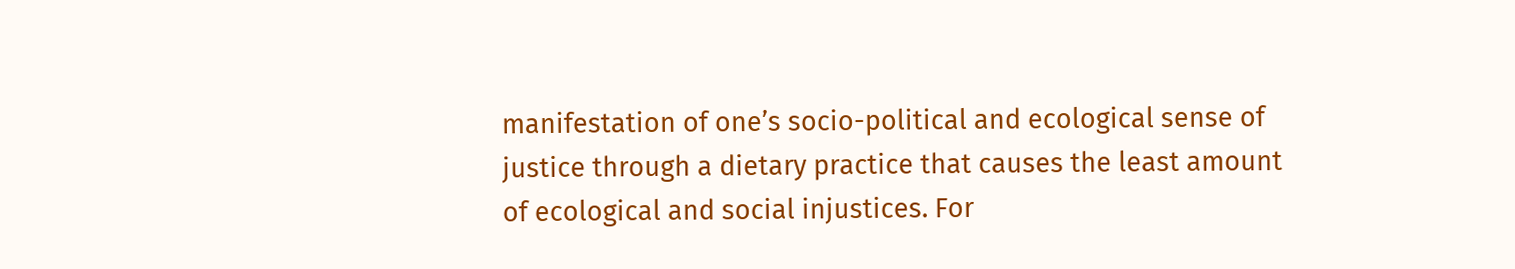manifestation of one’s socio-political and ecological sense of justice through a dietary practice that causes the least amount of ecological and social injustices. For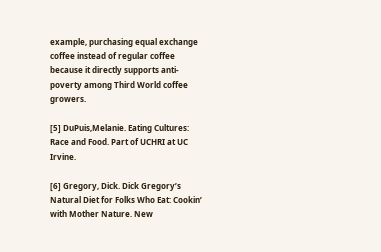example, purchasing equal exchange coffee instead of regular coffee because it directly supports anti-poverty among Third World coffee growers.

[5] DuPuis,Melanie. Eating Cultures: Race and Food. Part of UCHRI at UC Irvine.

[6] Gregory, Dick. Dick Gregory’s Natural Diet for Folks Who Eat: Cookin’ with Mother Nature. New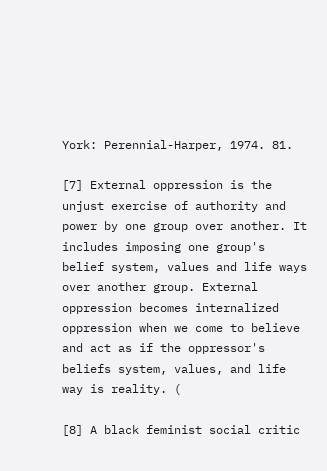York: Perennial-Harper, 1974. 81.

[7] External oppression is the unjust exercise of authority and power by one group over another. It includes imposing one group's belief system, values and life ways over another group. External oppression becomes internalized oppression when we come to believe and act as if the oppressor's beliefs system, values, and life way is reality. (

[8] A black feminist social critic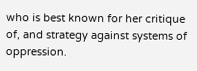who is best known for her critique of, and strategy against systems of oppression.